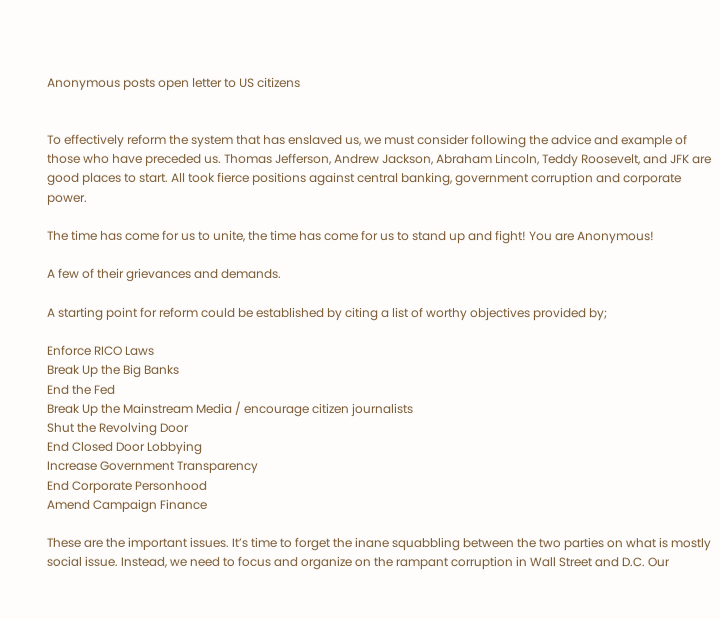Anonymous posts open letter to US citizens


To effectively reform the system that has enslaved us, we must consider following the advice and example of those who have preceded us. Thomas Jefferson, Andrew Jackson, Abraham Lincoln, Teddy Roosevelt, and JFK are good places to start. All took fierce positions against central banking, government corruption and corporate power.

The time has come for us to unite, the time has come for us to stand up and fight! You are Anonymous!

A few of their grievances and demands.

A starting point for reform could be established by citing a list of worthy objectives provided by;

Enforce RICO Laws
Break Up the Big Banks
End the Fed
Break Up the Mainstream Media / encourage citizen journalists
Shut the Revolving Door
End Closed Door Lobbying
Increase Government Transparency
End Corporate Personhood
Amend Campaign Finance

These are the important issues. It’s time to forget the inane squabbling between the two parties on what is mostly social issue. Instead, we need to focus and organize on the rampant corruption in Wall Street and D.C. Our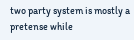two party system is mostly a pretense while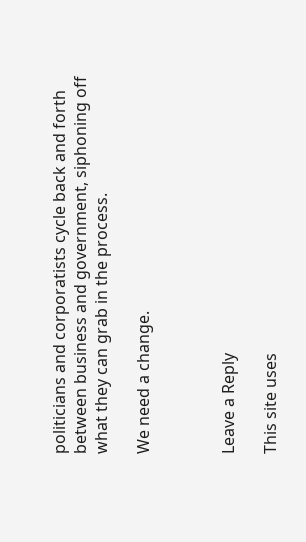politicians and corporatists cycle back and forth between business and government, siphoning off what they can grab in the process.

We need a change.



Leave a Reply

This site uses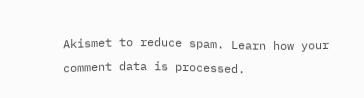Akismet to reduce spam. Learn how your comment data is processed.